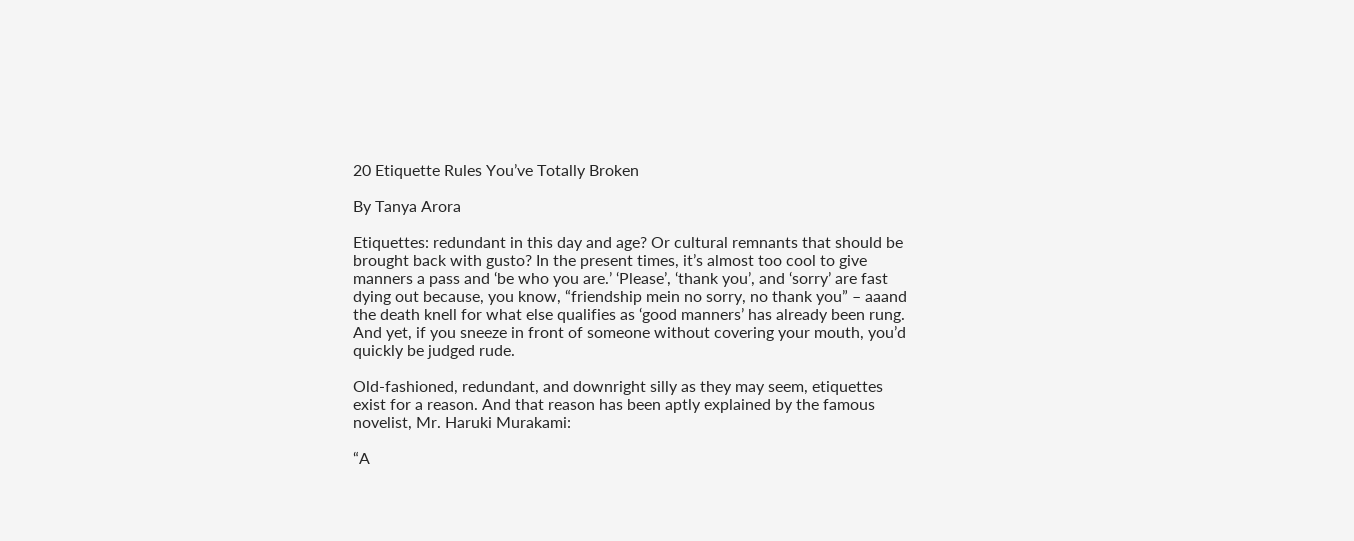20 Etiquette Rules You’ve Totally Broken

By Tanya Arora

Etiquettes: redundant in this day and age? Or cultural remnants that should be brought back with gusto? In the present times, it’s almost too cool to give manners a pass and ‘be who you are.’ ‘Please’, ‘thank you’, and ‘sorry’ are fast dying out because, you know, “friendship mein no sorry, no thank you” – aaand the death knell for what else qualifies as ‘good manners’ has already been rung. And yet, if you sneeze in front of someone without covering your mouth, you’d quickly be judged rude.

Old-fashioned, redundant, and downright silly as they may seem, etiquettes exist for a reason. And that reason has been aptly explained by the famous novelist, Mr. Haruki Murakami:

“A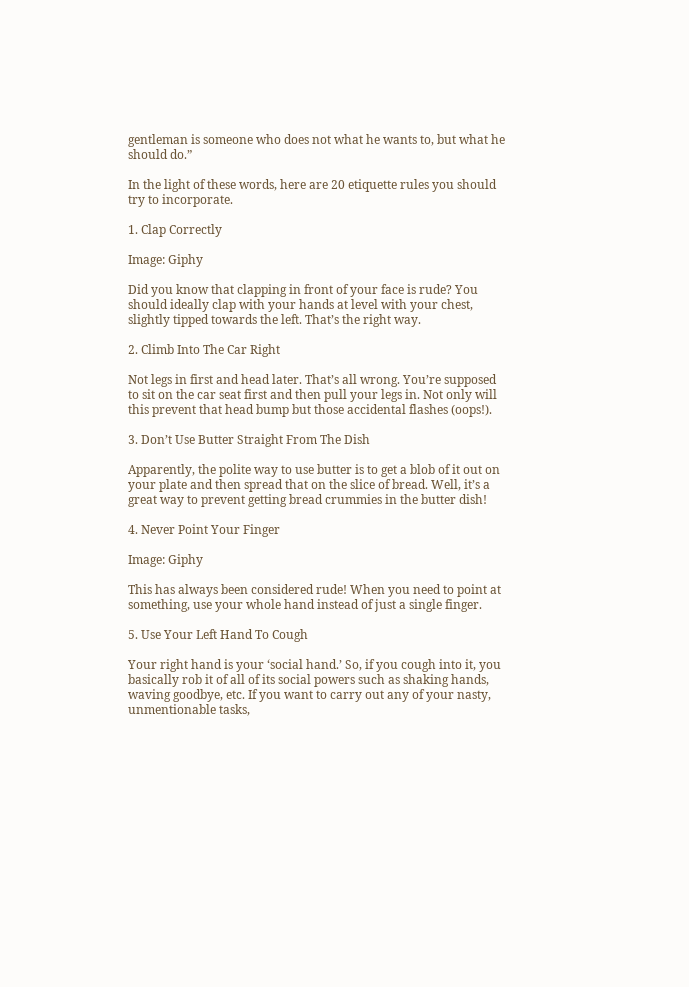gentleman is someone who does not what he wants to, but what he should do.”

In the light of these words, here are 20 etiquette rules you should try to incorporate.

1. Clap Correctly

Image: Giphy

Did you know that clapping in front of your face is rude? You should ideally clap with your hands at level with your chest, slightly tipped towards the left. That’s the right way.

2. Climb Into The Car Right

Not legs in first and head later. That’s all wrong. You’re supposed to sit on the car seat first and then pull your legs in. Not only will this prevent that head bump but those accidental flashes (oops!).

3. Don’t Use Butter Straight From The Dish

Apparently, the polite way to use butter is to get a blob of it out on your plate and then spread that on the slice of bread. Well, it’s a great way to prevent getting bread crummies in the butter dish!

4. Never Point Your Finger

Image: Giphy

This has always been considered rude! When you need to point at something, use your whole hand instead of just a single finger.

5. Use Your Left Hand To Cough

Your right hand is your ‘social hand.’ So, if you cough into it, you basically rob it of all of its social powers such as shaking hands, waving goodbye, etc. If you want to carry out any of your nasty, unmentionable tasks,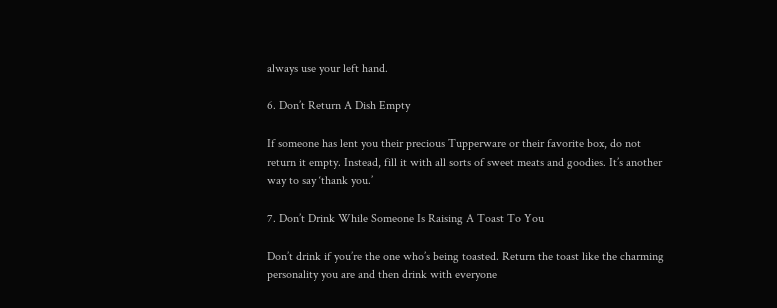always use your left hand.

6. Don’t Return A Dish Empty

If someone has lent you their precious Tupperware or their favorite box, do not return it empty. Instead, fill it with all sorts of sweet meats and goodies. It’s another way to say ‘thank you.’

7. Don’t Drink While Someone Is Raising A Toast To You

Don’t drink if you’re the one who’s being toasted. Return the toast like the charming personality you are and then drink with everyone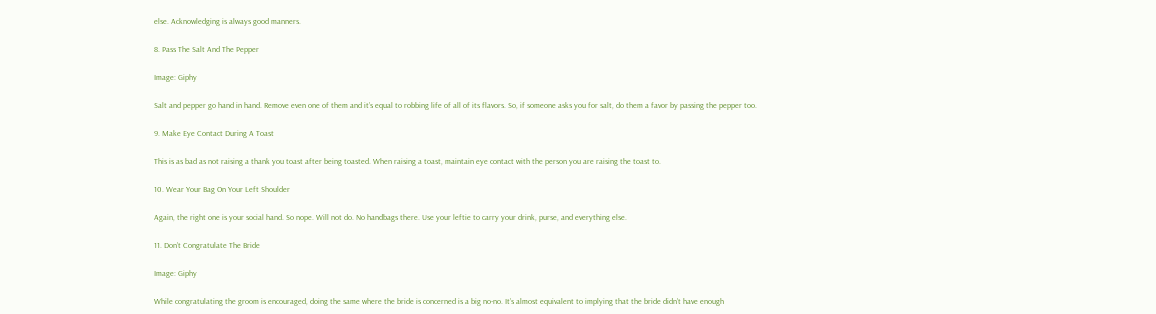else. Acknowledging is always good manners.

8. Pass The Salt And The Pepper

Image: Giphy

Salt and pepper go hand in hand. Remove even one of them and it’s equal to robbing life of all of its flavors. So, if someone asks you for salt, do them a favor by passing the pepper too.

9. Make Eye Contact During A Toast

This is as bad as not raising a thank you toast after being toasted. When raising a toast, maintain eye contact with the person you are raising the toast to.

10. Wear Your Bag On Your Left Shoulder

Again, the right one is your social hand. So nope. Will not do. No handbags there. Use your leftie to carry your drink, purse, and everything else.

11. Don’t Congratulate The Bride

Image: Giphy

While congratulating the groom is encouraged, doing the same where the bride is concerned is a big no-no. It’s almost equivalent to implying that the bride didn’t have enough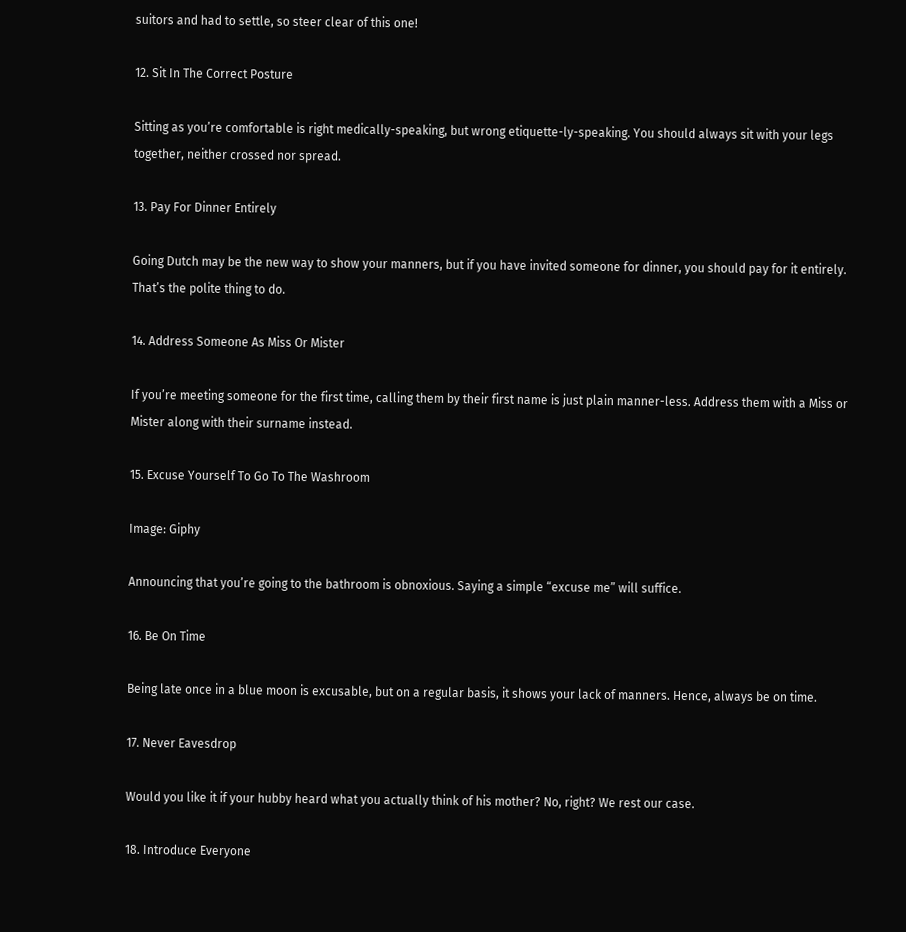suitors and had to settle, so steer clear of this one!

12. Sit In The Correct Posture

Sitting as you’re comfortable is right medically-speaking, but wrong etiquette-ly-speaking. You should always sit with your legs together, neither crossed nor spread.

13. Pay For Dinner Entirely

Going Dutch may be the new way to show your manners, but if you have invited someone for dinner, you should pay for it entirely. That’s the polite thing to do.

14. Address Someone As Miss Or Mister

If you’re meeting someone for the first time, calling them by their first name is just plain manner-less. Address them with a Miss or Mister along with their surname instead.

15. Excuse Yourself To Go To The Washroom

Image: Giphy

Announcing that you’re going to the bathroom is obnoxious. Saying a simple “excuse me” will suffice.

16. Be On Time

Being late once in a blue moon is excusable, but on a regular basis, it shows your lack of manners. Hence, always be on time.

17. Never Eavesdrop

Would you like it if your hubby heard what you actually think of his mother? No, right? We rest our case.

18. Introduce Everyone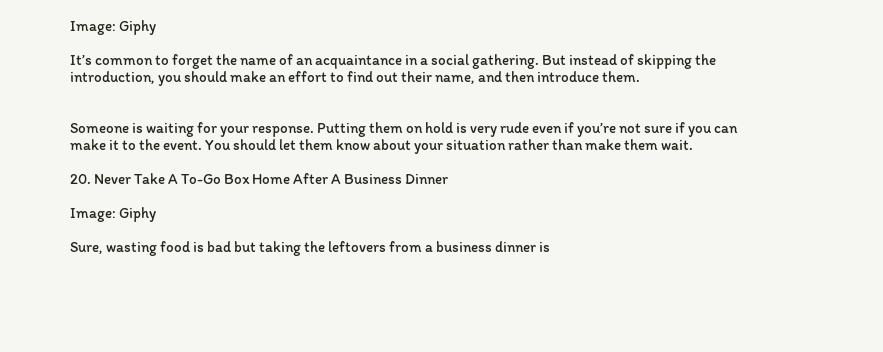Image: Giphy

It’s common to forget the name of an acquaintance in a social gathering. But instead of skipping the introduction, you should make an effort to find out their name, and then introduce them.


Someone is waiting for your response. Putting them on hold is very rude even if you’re not sure if you can make it to the event. You should let them know about your situation rather than make them wait.

20. Never Take A To-Go Box Home After A Business Dinner

Image: Giphy

Sure, wasting food is bad but taking the leftovers from a business dinner is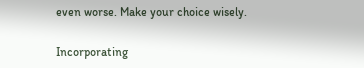even worse. Make your choice wisely.

Incorporating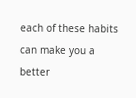each of these habits can make you a better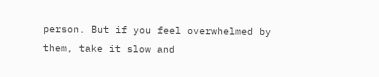person. But if you feel overwhelmed by them, take it slow and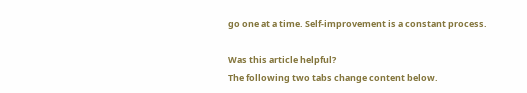go one at a time. Self-improvement is a constant process.

Was this article helpful?
The following two tabs change content below.